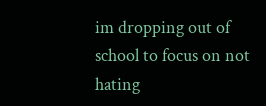im dropping out of school to focus on not hating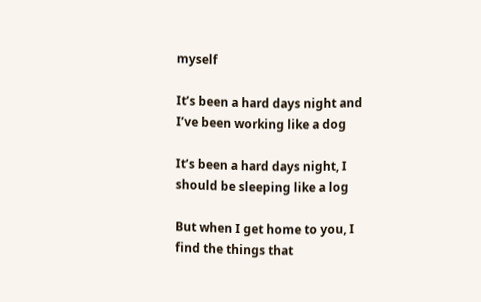myself

It’s been a hard days night and I’ve been working like a dog

It’s been a hard days night, I should be sleeping like a log

But when I get home to you, I find the things that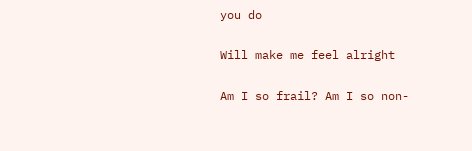you do

Will make me feel alright

Am I so frail? Am I so non-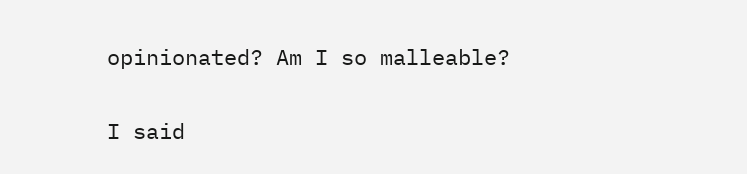opinionated? Am I so malleable?

I said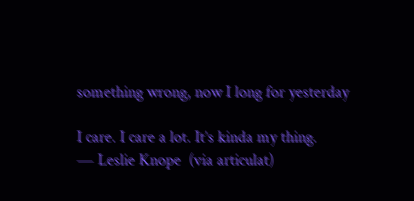something wrong, now I long for yesterday

I care. I care a lot. It’s kinda my thing.
― Leslie Knope  (via articulat)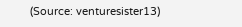(Source: venturesister13)